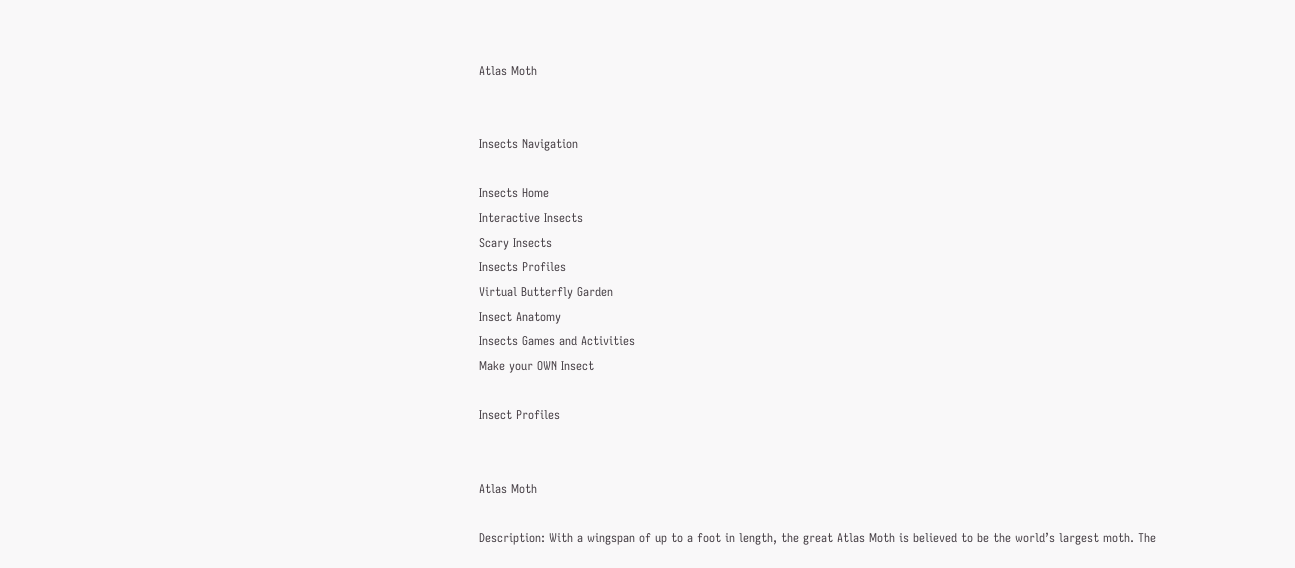Atlas Moth


Insects Navigation

Insects Home
Interactive Insects
Scary Insects
Insects Profiles
Virtual Butterfly Garden
Insect Anatomy
Insects Games and Activities
Make your OWN Insect

Insect Profiles


Atlas Moth

Description: With a wingspan of up to a foot in length, the great Atlas Moth is believed to be the world’s largest moth. The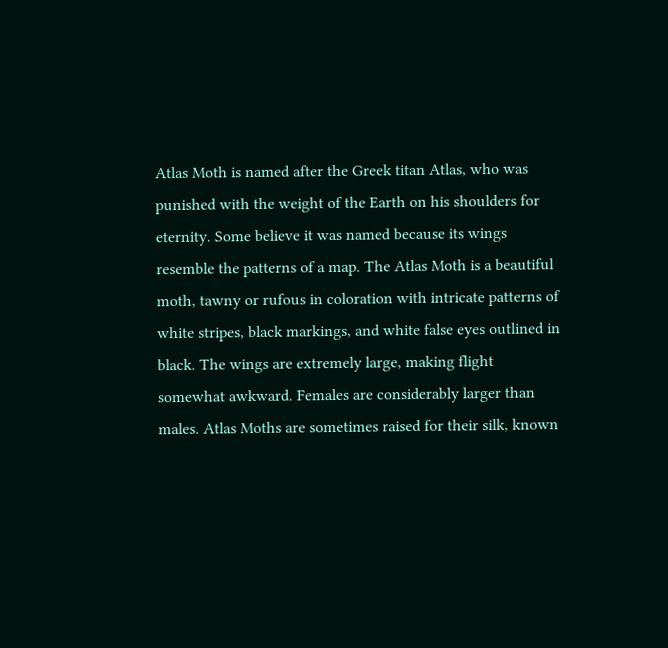Atlas Moth is named after the Greek titan Atlas, who was punished with the weight of the Earth on his shoulders for eternity. Some believe it was named because its wings resemble the patterns of a map. The Atlas Moth is a beautiful moth, tawny or rufous in coloration with intricate patterns of white stripes, black markings, and white false eyes outlined in black. The wings are extremely large, making flight somewhat awkward. Females are considerably larger than males. Atlas Moths are sometimes raised for their silk, known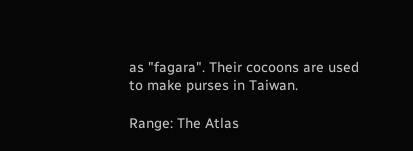as "fagara". Their cocoons are used to make purses in Taiwan.

Range: The Atlas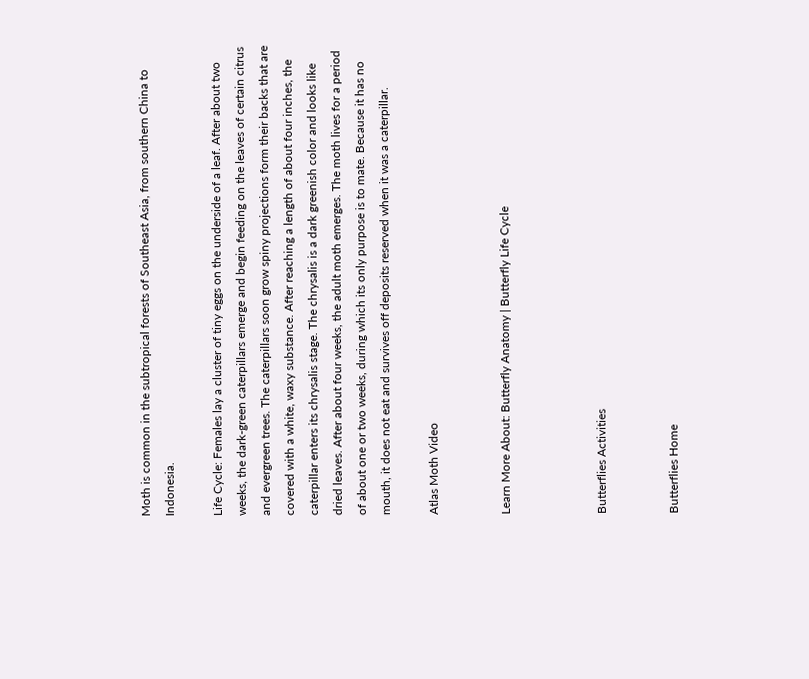Moth is common in the subtropical forests of Southeast Asia, from southern China to Indonesia.

Life Cycle: Females lay a cluster of tiny eggs on the underside of a leaf. After about two weeks, the dark-green caterpillars emerge and begin feeding on the leaves of certain citrus and evergreen trees. The caterpillars soon grow spiny projections form their backs that are covered with a white, waxy substance. After reaching a length of about four inches, the caterpillar enters its chrysalis stage. The chrysalis is a dark greenish color and looks like dried leaves. After about four weeks, the adult moth emerges. The moth lives for a period of about one or two weeks, during which its only purpose is to mate. Because it has no mouth, it does not eat and survives off deposits reserved when it was a caterpillar.

Atlas Moth Video


Learn More About: Butterfly Anatomy | Butterfly Life Cycle



Butterflies Activities


Butterflies Home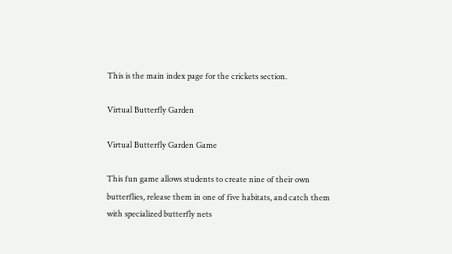This is the main index page for the crickets section.

Virtual Butterfly Garden

Virtual Butterfly Garden Game

This fun game allows students to create nine of their own butterflies, release them in one of five habitats, and catch them with specialized butterfly nets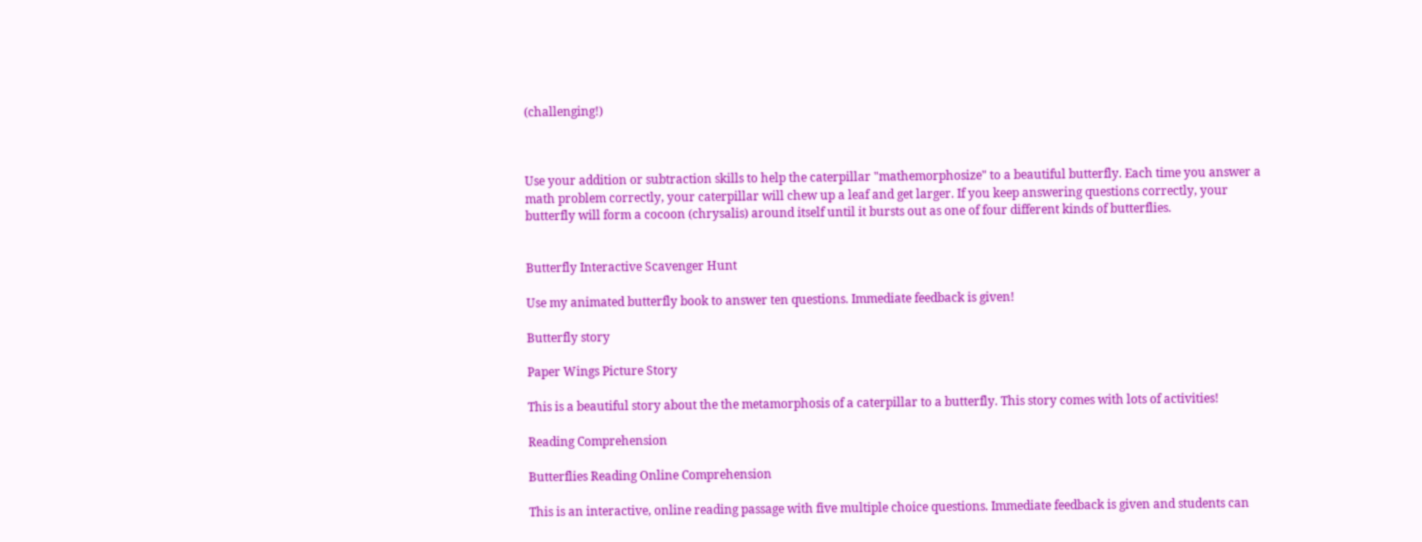(challenging!)



Use your addition or subtraction skills to help the caterpillar "mathemorphosize" to a beautiful butterfly. Each time you answer a math problem correctly, your caterpillar will chew up a leaf and get larger. If you keep answering questions correctly, your butterfly will form a cocoon (chrysalis) around itself until it bursts out as one of four different kinds of butterflies.


Butterfly Interactive Scavenger Hunt

Use my animated butterfly book to answer ten questions. Immediate feedback is given!

Butterfly story

Paper Wings Picture Story

This is a beautiful story about the the metamorphosis of a caterpillar to a butterfly. This story comes with lots of activities!

Reading Comprehension

Butterflies Reading Online Comprehension

This is an interactive, online reading passage with five multiple choice questions. Immediate feedback is given and students can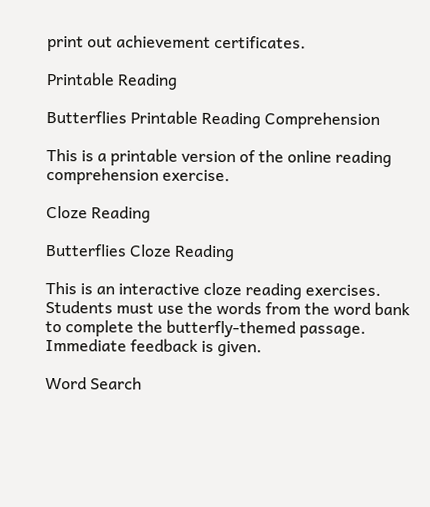print out achievement certificates.

Printable Reading

Butterflies Printable Reading Comprehension

This is a printable version of the online reading comprehension exercise.

Cloze Reading

Butterflies Cloze Reading

This is an interactive cloze reading exercises. Students must use the words from the word bank to complete the butterfly-themed passage. Immediate feedback is given.

Word Search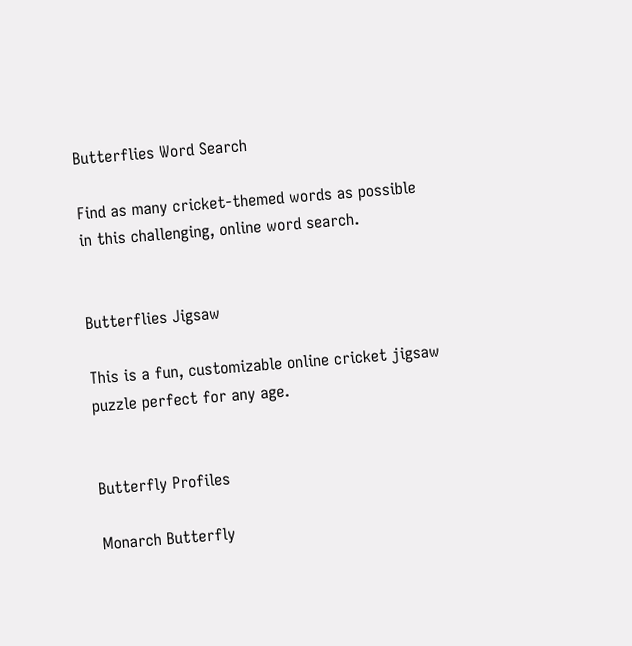Butterflies Word Search

Find as many cricket-themed words as possible in this challenging, online word search.


Butterflies Jigsaw

This is a fun, customizable online cricket jigsaw puzzle perfect for any age.


Butterfly Profiles

Monarch Butterfly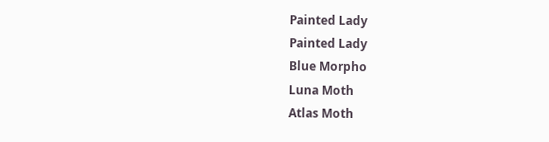Painted Lady
Painted Lady
Blue Morpho
Luna Moth
Atlas Moth